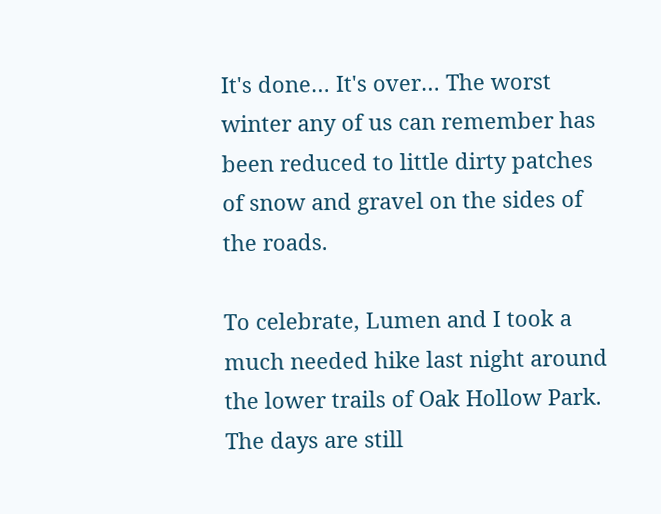It's done… It's over… The worst winter any of us can remember has been reduced to little dirty patches of snow and gravel on the sides of the roads.

To celebrate, Lumen and I took a much needed hike last night around the lower trails of Oak Hollow Park. The days are still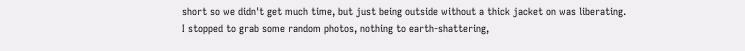short so we didn't get much time, but just being outside without a thick jacket on was liberating. I stopped to grab some random photos, nothing to earth-shattering,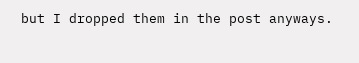but I dropped them in the post anyways.